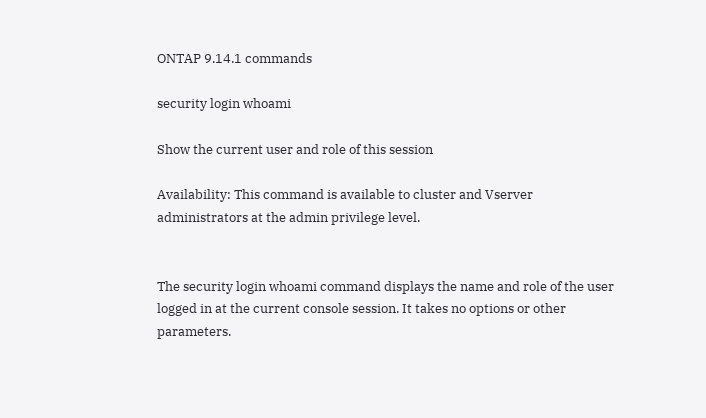ONTAP 9.14.1 commands

security login whoami

Show the current user and role of this session

Availability: This command is available to cluster and Vserver administrators at the admin privilege level.


The security login whoami command displays the name and role of the user logged in at the current console session. It takes no options or other parameters.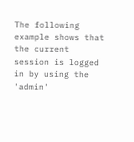The following example shows that the current session is logged in by using the 'admin'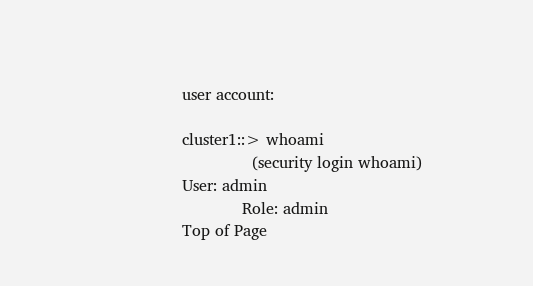user account:

cluster1::> whoami
              (security login whoami)
User: admin
            Role: admin
Top of Page